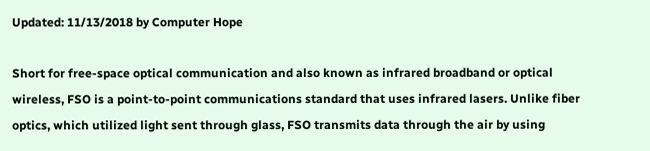Updated: 11/13/2018 by Computer Hope

Short for free-space optical communication and also known as infrared broadband or optical wireless, FSO is a point-to-point communications standard that uses infrared lasers. Unlike fiber optics, which utilized light sent through glass, FSO transmits data through the air by using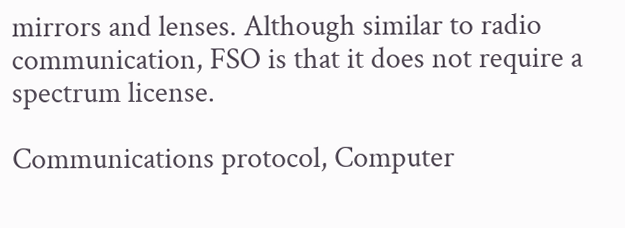mirrors and lenses. Although similar to radio communication, FSO is that it does not require a spectrum license.

Communications protocol, Computer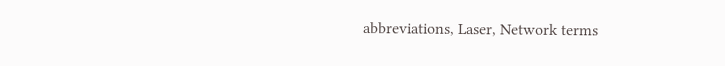abbreviations, Laser, Network terms